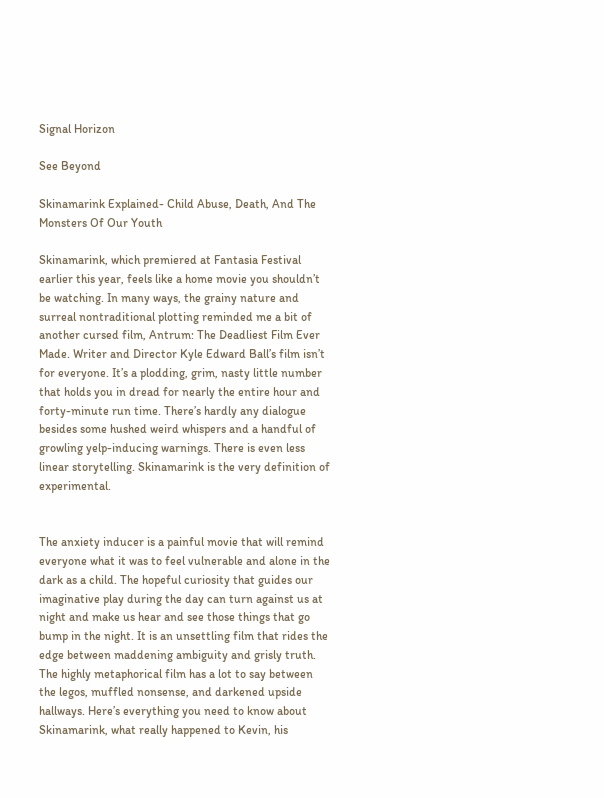Signal Horizon

See Beyond

Skinamarink Explained- Child Abuse, Death, And The Monsters Of Our Youth

Skinamarink, which premiered at Fantasia Festival earlier this year, feels like a home movie you shouldn’t be watching. In many ways, the grainy nature and surreal nontraditional plotting reminded me a bit of another cursed film, Antrum: The Deadliest Film Ever Made. Writer and Director Kyle Edward Ball’s film isn’t for everyone. It’s a plodding, grim, nasty little number that holds you in dread for nearly the entire hour and forty-minute run time. There’s hardly any dialogue besides some hushed weird whispers and a handful of growling yelp-inducing warnings. There is even less linear storytelling. Skinamarink is the very definition of experimental.


The anxiety inducer is a painful movie that will remind everyone what it was to feel vulnerable and alone in the dark as a child. The hopeful curiosity that guides our imaginative play during the day can turn against us at night and make us hear and see those things that go bump in the night. It is an unsettling film that rides the edge between maddening ambiguity and grisly truth. The highly metaphorical film has a lot to say between the legos, muffled nonsense, and darkened upside hallways. Here’s everything you need to know about Skinamarink, what really happened to Kevin, his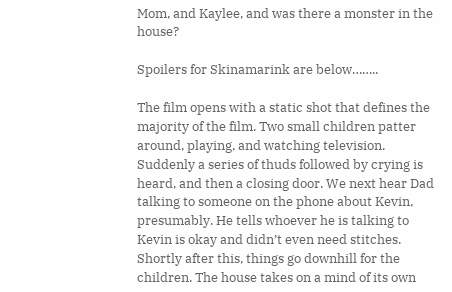Mom, and Kaylee, and was there a monster in the house?

Spoilers for Skinamarink are below……..

The film opens with a static shot that defines the majority of the film. Two small children patter around, playing, and watching television. Suddenly a series of thuds followed by crying is heard, and then a closing door. We next hear Dad talking to someone on the phone about Kevin, presumably. He tells whoever he is talking to Kevin is okay and didn’t even need stitches. Shortly after this, things go downhill for the children. The house takes on a mind of its own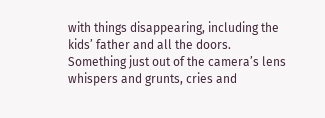with things disappearing, including the kids’ father and all the doors. Something just out of the camera’s lens whispers and grunts, cries and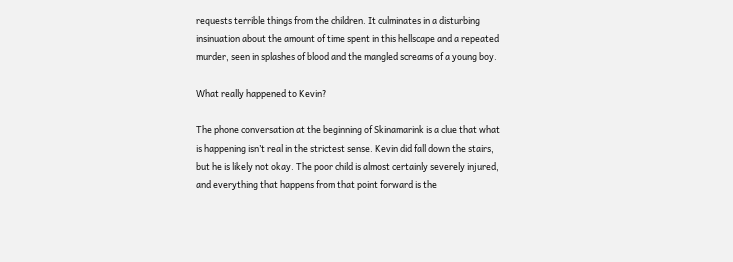requests terrible things from the children. It culminates in a disturbing insinuation about the amount of time spent in this hellscape and a repeated murder, seen in splashes of blood and the mangled screams of a young boy.

What really happened to Kevin?

The phone conversation at the beginning of Skinamarink is a clue that what is happening isn’t real in the strictest sense. Kevin did fall down the stairs, but he is likely not okay. The poor child is almost certainly severely injured, and everything that happens from that point forward is the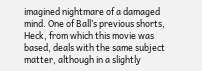imagined nightmare of a damaged mind. One of Ball’s previous shorts, Heck, from which this movie was based, deals with the same subject matter, although in a slightly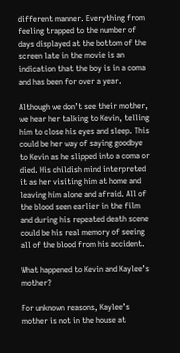different manner. Everything from feeling trapped to the number of days displayed at the bottom of the screen late in the movie is an indication that the boy is in a coma and has been for over a year.

Although we don’t see their mother, we hear her talking to Kevin, telling him to close his eyes and sleep. This could be her way of saying goodbye to Kevin as he slipped into a coma or died. His childish mind interpreted it as her visiting him at home and leaving him alone and afraid. All of the blood seen earlier in the film and during his repeated death scene could be his real memory of seeing all of the blood from his accident.

What happened to Kevin and Kaylee’s mother?

For unknown reasons, Kaylee’s mother is not in the house at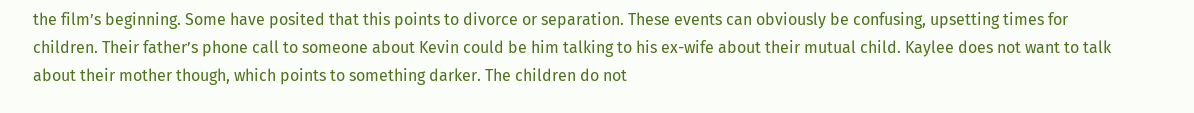the film’s beginning. Some have posited that this points to divorce or separation. These events can obviously be confusing, upsetting times for children. Their father’s phone call to someone about Kevin could be him talking to his ex-wife about their mutual child. Kaylee does not want to talk about their mother though, which points to something darker. The children do not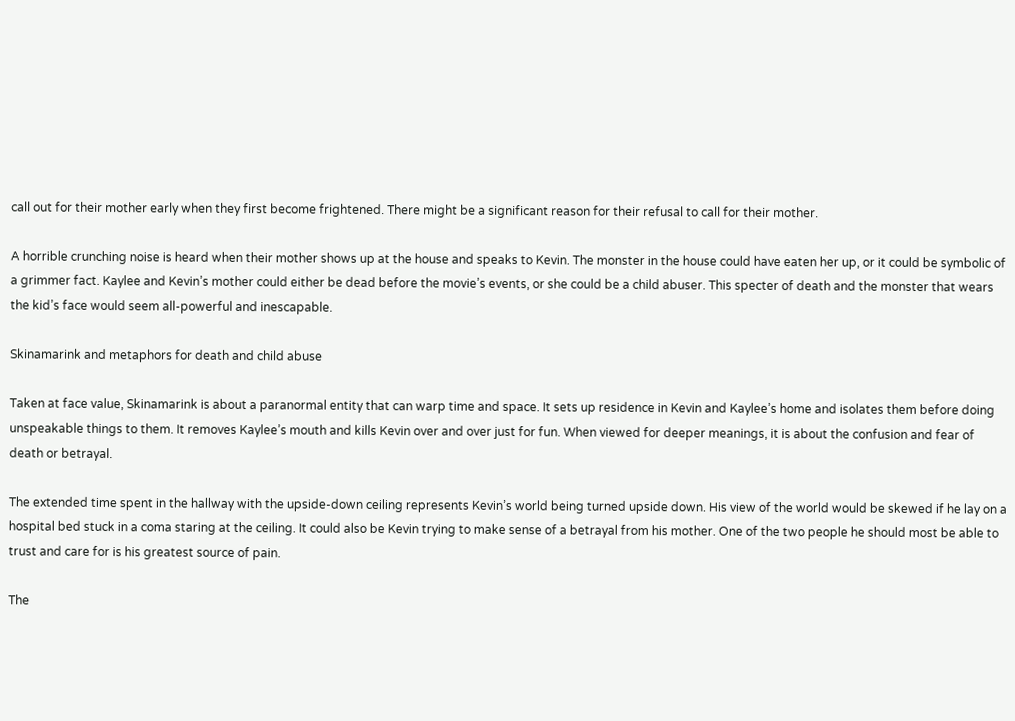call out for their mother early when they first become frightened. There might be a significant reason for their refusal to call for their mother.

A horrible crunching noise is heard when their mother shows up at the house and speaks to Kevin. The monster in the house could have eaten her up, or it could be symbolic of a grimmer fact. Kaylee and Kevin’s mother could either be dead before the movie’s events, or she could be a child abuser. This specter of death and the monster that wears the kid’s face would seem all-powerful and inescapable.

Skinamarink and metaphors for death and child abuse

Taken at face value, Skinamarink is about a paranormal entity that can warp time and space. It sets up residence in Kevin and Kaylee’s home and isolates them before doing unspeakable things to them. It removes Kaylee’s mouth and kills Kevin over and over just for fun. When viewed for deeper meanings, it is about the confusion and fear of death or betrayal.

The extended time spent in the hallway with the upside-down ceiling represents Kevin’s world being turned upside down. His view of the world would be skewed if he lay on a hospital bed stuck in a coma staring at the ceiling. It could also be Kevin trying to make sense of a betrayal from his mother. One of the two people he should most be able to trust and care for is his greatest source of pain.

The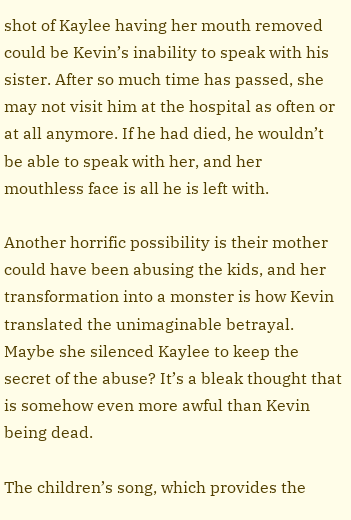shot of Kaylee having her mouth removed could be Kevin’s inability to speak with his sister. After so much time has passed, she may not visit him at the hospital as often or at all anymore. If he had died, he wouldn’t be able to speak with her, and her mouthless face is all he is left with.

Another horrific possibility is their mother could have been abusing the kids, and her transformation into a monster is how Kevin translated the unimaginable betrayal. Maybe she silenced Kaylee to keep the secret of the abuse? It’s a bleak thought that is somehow even more awful than Kevin being dead.

The children’s song, which provides the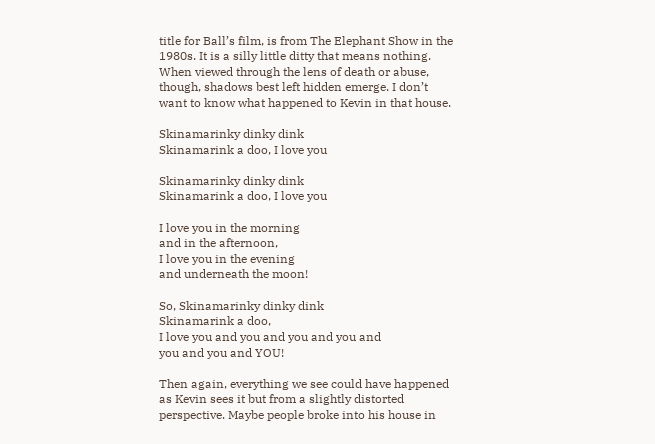title for Ball’s film, is from The Elephant Show in the 1980s. It is a silly little ditty that means nothing. When viewed through the lens of death or abuse, though, shadows best left hidden emerge. I don’t want to know what happened to Kevin in that house.

Skinamarinky dinky dink
Skinamarink a doo, I love you

Skinamarinky dinky dink
Skinamarink a doo, I love you

I love you in the morning
and in the afternoon,
I love you in the evening
and underneath the moon!

So, Skinamarinky dinky dink
Skinamarink a doo,
I love you and you and you and you and
you and you and YOU!

Then again, everything we see could have happened as Kevin sees it but from a slightly distorted perspective. Maybe people broke into his house in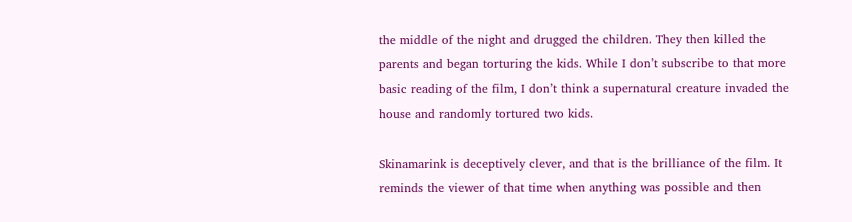the middle of the night and drugged the children. They then killed the parents and began torturing the kids. While I don’t subscribe to that more basic reading of the film, I don’t think a supernatural creature invaded the house and randomly tortured two kids.

Skinamarink is deceptively clever, and that is the brilliance of the film. It reminds the viewer of that time when anything was possible and then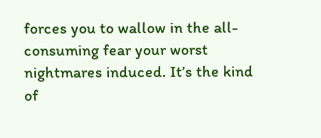forces you to wallow in the all-consuming fear your worst nightmares induced. It’s the kind of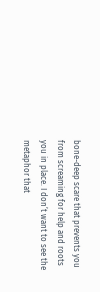bone-deep scare that prevents you from screaming for help and roots you in place. I don’t want to see the metaphor that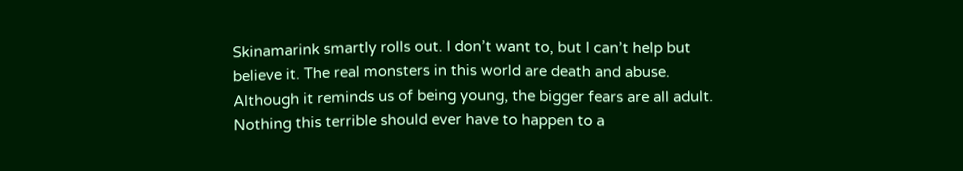Skinamarink smartly rolls out. I don’t want to, but I can’t help but believe it. The real monsters in this world are death and abuse. Although it reminds us of being young, the bigger fears are all adult. Nothing this terrible should ever have to happen to a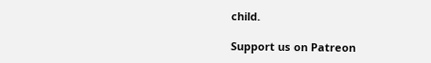child.

Support us on Patreon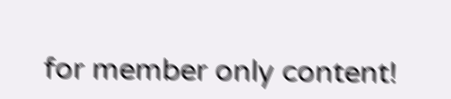for member only content!